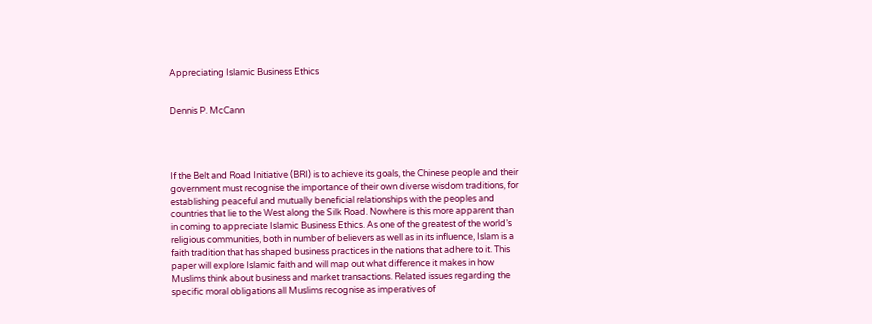Appreciating Islamic Business Ethics


Dennis P. McCann




If the Belt and Road Initiative (BRI) is to achieve its goals, the Chinese people and their government must recognise the importance of their own diverse wisdom traditions, for establishing peaceful and mutually beneficial relationships with the peoples and countries that lie to the West along the Silk Road. Nowhere is this more apparent than in coming to appreciate Islamic Business Ethics. As one of the greatest of the world’s religious communities, both in number of believers as well as in its influence, Islam is a faith tradition that has shaped business practices in the nations that adhere to it. This paper will explore Islamic faith and will map out what difference it makes in how Muslims think about business and market transactions. Related issues regarding the specific moral obligations all Muslims recognise as imperatives of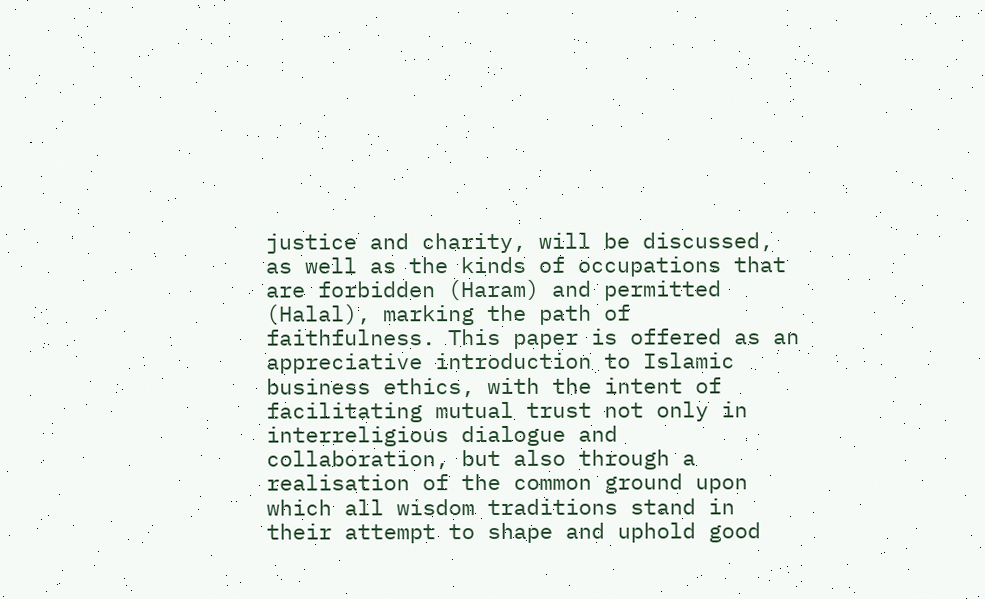justice and charity, will be discussed, as well as the kinds of occupations that are forbidden (Haram) and permitted (Halal), marking the path of faithfulness. This paper is offered as an appreciative introduction to Islamic business ethics, with the intent of facilitating mutual trust not only in interreligious dialogue and collaboration, but also through a realisation of the common ground upon which all wisdom traditions stand in their attempt to shape and uphold good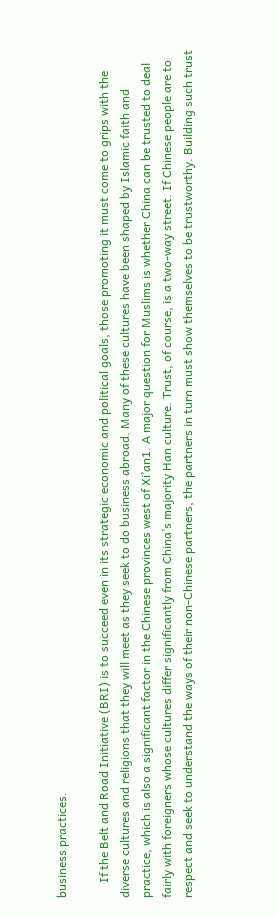business practices.

     If the Belt and Road Initiative (BRI) is to succeed even in its strategic economic and political goals, those promoting it must come to grips with the diverse cultures and religions that they will meet as they seek to do business abroad. Many of these cultures have been shaped by Islamic faith and practice, which is also a significant factor in the Chinese provinces west of Xi’an1. A major question for Muslims is whether China can be trusted to deal fairly with foreigners whose cultures differ significantly from China’s majority Han culture. Trust, of course, is a two-way street. If Chinese people are to respect and seek to understand the ways of their non-Chinese partners, the partners in turn must show themselves to be trustworthy. Building such trust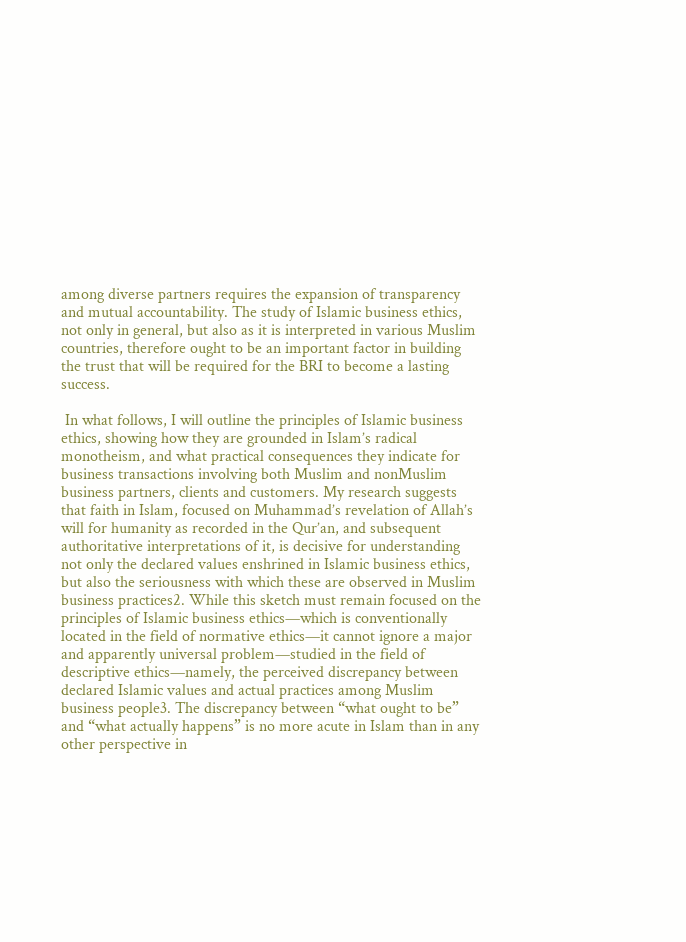among diverse partners requires the expansion of transparency and mutual accountability. The study of Islamic business ethics, not only in general, but also as it is interpreted in various Muslim countries, therefore ought to be an important factor in building the trust that will be required for the BRI to become a lasting success.

 In what follows, I will outline the principles of Islamic business ethics, showing how they are grounded in Islam’s radical monotheism, and what practical consequences they indicate for business transactions involving both Muslim and nonMuslim business partners, clients and customers. My research suggests that faith in Islam, focused on Muhammad’s revelation of Allah’s will for humanity as recorded in the Qur’an, and subsequent authoritative interpretations of it, is decisive for understanding not only the declared values enshrined in Islamic business ethics, but also the seriousness with which these are observed in Muslim business practices2. While this sketch must remain focused on the principles of Islamic business ethics—which is conventionally located in the field of normative ethics—it cannot ignore a major and apparently universal problem—studied in the field of descriptive ethics—namely, the perceived discrepancy between declared Islamic values and actual practices among Muslim business people3. The discrepancy between “what ought to be” and “what actually happens” is no more acute in Islam than in any other perspective in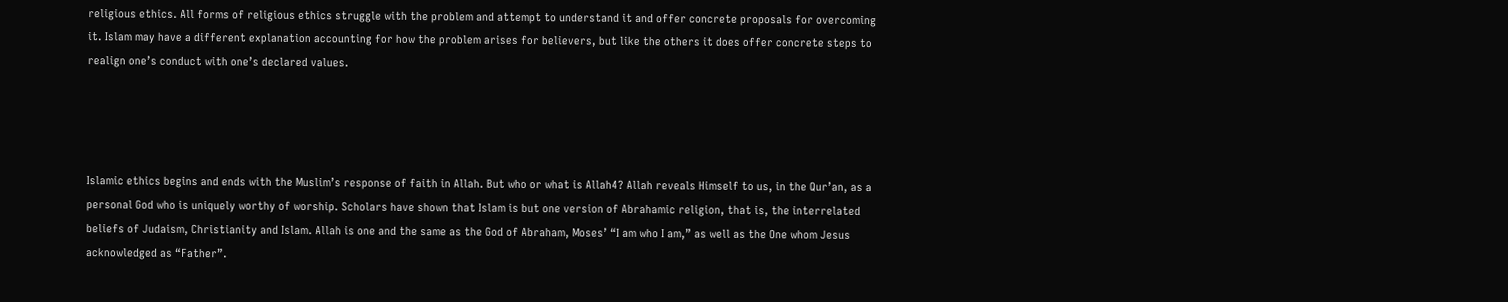religious ethics. All forms of religious ethics struggle with the problem and attempt to understand it and offer concrete proposals for overcoming it. Islam may have a different explanation accounting for how the problem arises for believers, but like the others it does offer concrete steps to realign one’s conduct with one’s declared values.




Islamic ethics begins and ends with the Muslim’s response of faith in Allah. But who or what is Allah4? Allah reveals Himself to us, in the Qur’an, as a personal God who is uniquely worthy of worship. Scholars have shown that Islam is but one version of Abrahamic religion, that is, the interrelated beliefs of Judaism, Christianity and Islam. Allah is one and the same as the God of Abraham, Moses’ “I am who I am,” as well as the One whom Jesus acknowledged as “Father”.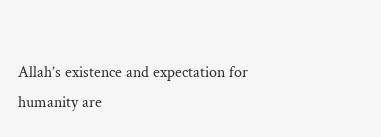Allah’s existence and expectation for humanity are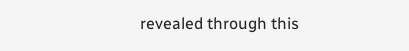revealed through this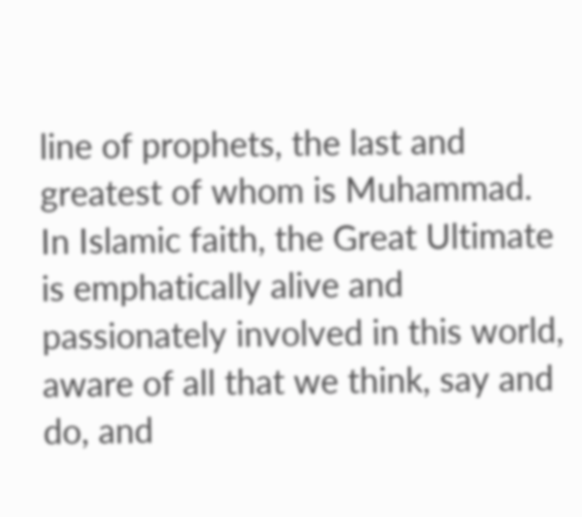line of prophets, the last and greatest of whom is Muhammad. In Islamic faith, the Great Ultimate is emphatically alive and passionately involved in this world, aware of all that we think, say and do, and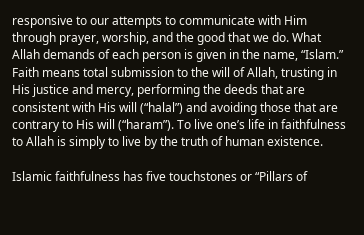responsive to our attempts to communicate with Him through prayer, worship, and the good that we do. What Allah demands of each person is given in the name, “Islam.” Faith means total submission to the will of Allah, trusting in His justice and mercy, performing the deeds that are consistent with His will (“halal”) and avoiding those that are contrary to His will (“haram”). To live one’s life in faithfulness to Allah is simply to live by the truth of human existence.

Islamic faithfulness has five touchstones or “Pillars of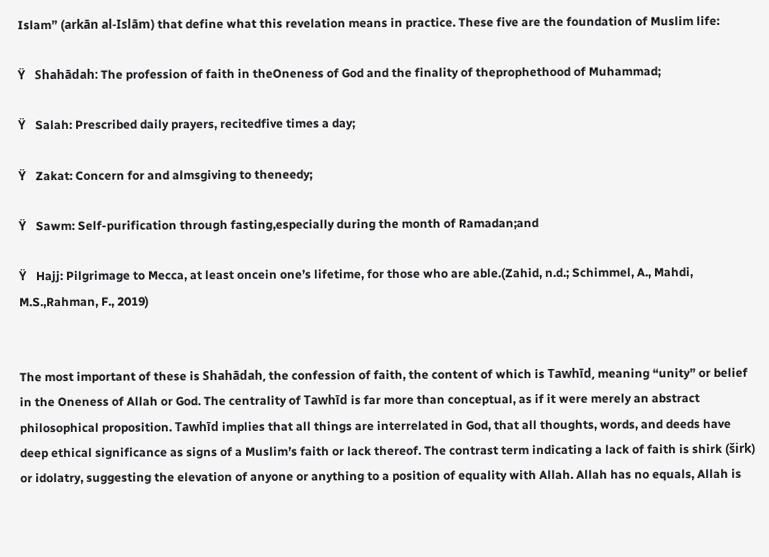Islam” (arkān al-Islām) that define what this revelation means in practice. These five are the foundation of Muslim life:

Ÿ   Shahādah: The profession of faith in theOneness of God and the finality of theprophethood of Muhammad;

Ÿ   Salah: Prescribed daily prayers, recitedfive times a day;

Ÿ   Zakat: Concern for and almsgiving to theneedy;

Ÿ   Sawm: Self-purification through fasting,especially during the month of Ramadan;and

Ÿ   Hajj: Pilgrimage to Mecca, at least oncein one’s lifetime, for those who are able.(Zahid, n.d.; Schimmel, A., Mahdi, M.S.,Rahman, F., 2019)


The most important of these is Shahādah, the confession of faith, the content of which is Tawhīd, meaning “unity” or belief in the Oneness of Allah or God. The centrality of Tawhīd is far more than conceptual, as if it were merely an abstract philosophical proposition. Tawhīd implies that all things are interrelated in God, that all thoughts, words, and deeds have deep ethical significance as signs of a Muslim’s faith or lack thereof. The contrast term indicating a lack of faith is shirk (širk) or idolatry, suggesting the elevation of anyone or anything to a position of equality with Allah. Allah has no equals, Allah is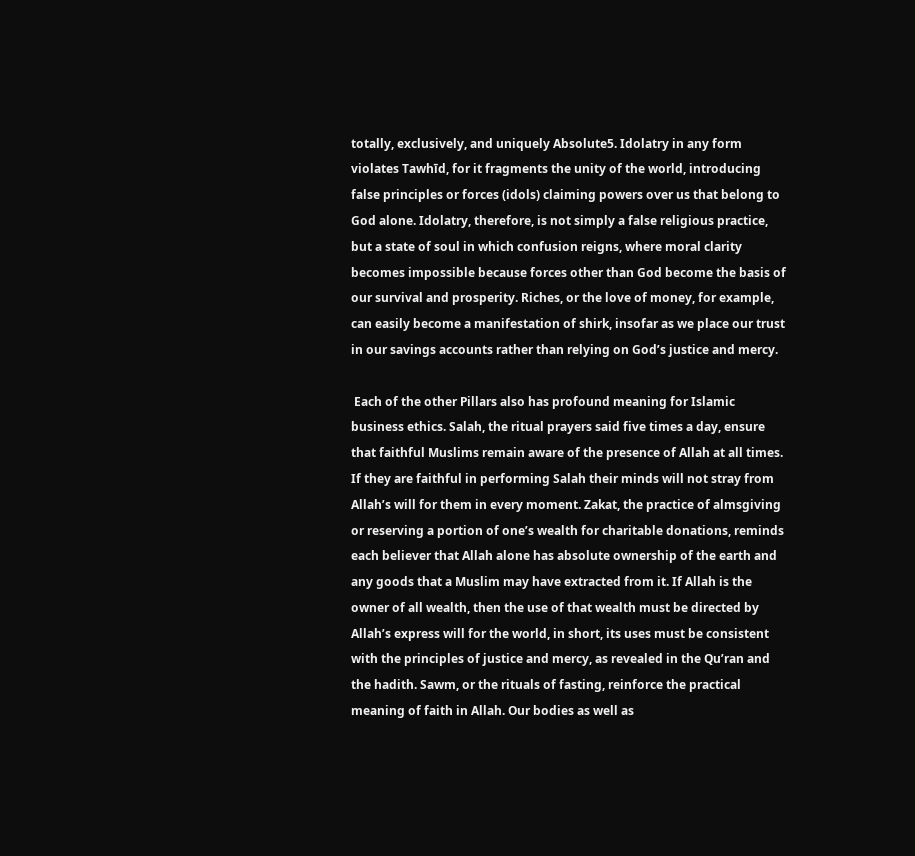totally, exclusively, and uniquely Absolute5. Idolatry in any form violates Tawhīd, for it fragments the unity of the world, introducing false principles or forces (idols) claiming powers over us that belong to God alone. Idolatry, therefore, is not simply a false religious practice, but a state of soul in which confusion reigns, where moral clarity becomes impossible because forces other than God become the basis of our survival and prosperity. Riches, or the love of money, for example, can easily become a manifestation of shirk, insofar as we place our trust in our savings accounts rather than relying on God’s justice and mercy.

 Each of the other Pillars also has profound meaning for Islamic business ethics. Salah, the ritual prayers said five times a day, ensure that faithful Muslims remain aware of the presence of Allah at all times. If they are faithful in performing Salah their minds will not stray from Allah’s will for them in every moment. Zakat, the practice of almsgiving or reserving a portion of one’s wealth for charitable donations, reminds each believer that Allah alone has absolute ownership of the earth and any goods that a Muslim may have extracted from it. If Allah is the owner of all wealth, then the use of that wealth must be directed by Allah’s express will for the world, in short, its uses must be consistent with the principles of justice and mercy, as revealed in the Qu’ran and the hadith. Sawm, or the rituals of fasting, reinforce the practical meaning of faith in Allah. Our bodies as well as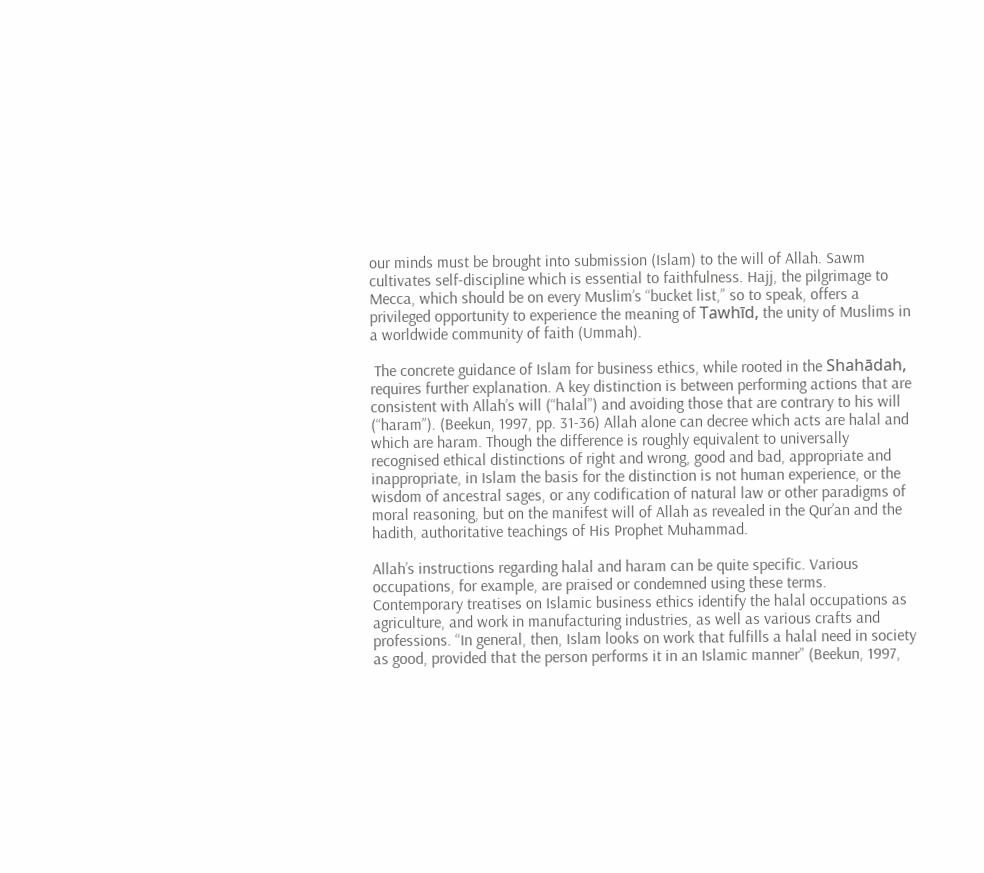our minds must be brought into submission (Islam) to the will of Allah. Sawm cultivates self-discipline which is essential to faithfulness. Hajj, the pilgrimage to Mecca, which should be on every Muslim’s “bucket list,” so to speak, offers a privileged opportunity to experience the meaning of Tawhīd, the unity of Muslims in a worldwide community of faith (Ummah).

 The concrete guidance of Islam for business ethics, while rooted in the Shahādah, requires further explanation. A key distinction is between performing actions that are consistent with Allah’s will (“halal”) and avoiding those that are contrary to his will (“haram”). (Beekun, 1997, pp. 31-36) Allah alone can decree which acts are halal and which are haram. Though the difference is roughly equivalent to universally recognised ethical distinctions of right and wrong, good and bad, appropriate and inappropriate, in Islam the basis for the distinction is not human experience, or the wisdom of ancestral sages, or any codification of natural law or other paradigms of moral reasoning, but on the manifest will of Allah as revealed in the Qur’an and the hadith, authoritative teachings of His Prophet Muhammad.

Allah’s instructions regarding halal and haram can be quite specific. Various occupations, for example, are praised or condemned using these terms. Contemporary treatises on Islamic business ethics identify the halal occupations as agriculture, and work in manufacturing industries, as well as various crafts and professions. “In general, then, Islam looks on work that fulfills a halal need in society as good, provided that the person performs it in an Islamic manner” (Beekun, 1997,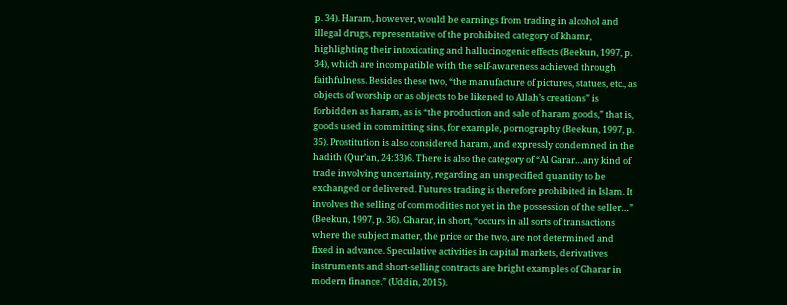p. 34). Haram, however, would be earnings from trading in alcohol and illegal drugs, representative of the prohibited category of khamr, highlighting their intoxicating and hallucinogenic effects (Beekun, 1997, p. 34), which are incompatible with the self-awareness achieved through faithfulness. Besides these two, “the manufacture of pictures, statues, etc., as objects of worship or as objects to be likened to Allah’s creations” is forbidden as haram, as is “the production and sale of haram goods,” that is, goods used in committing sins, for example, pornography (Beekun, 1997, p. 35). Prostitution is also considered haram, and expressly condemned in the hadith (Qur’an, 24:33)6. There is also the category of “Al Garar…any kind of trade involving uncertainty, regarding an unspecified quantity to be exchanged or delivered. Futures trading is therefore prohibited in Islam. It involves the selling of commodities not yet in the possession of the seller…” (Beekun, 1997, p. 36). Gharar, in short, “occurs in all sorts of transactions where the subject matter, the price or the two, are not determined and fixed in advance. Speculative activities in capital markets, derivatives instruments and short-selling contracts are bright examples of Gharar in modern finance.” (Uddin, 2015).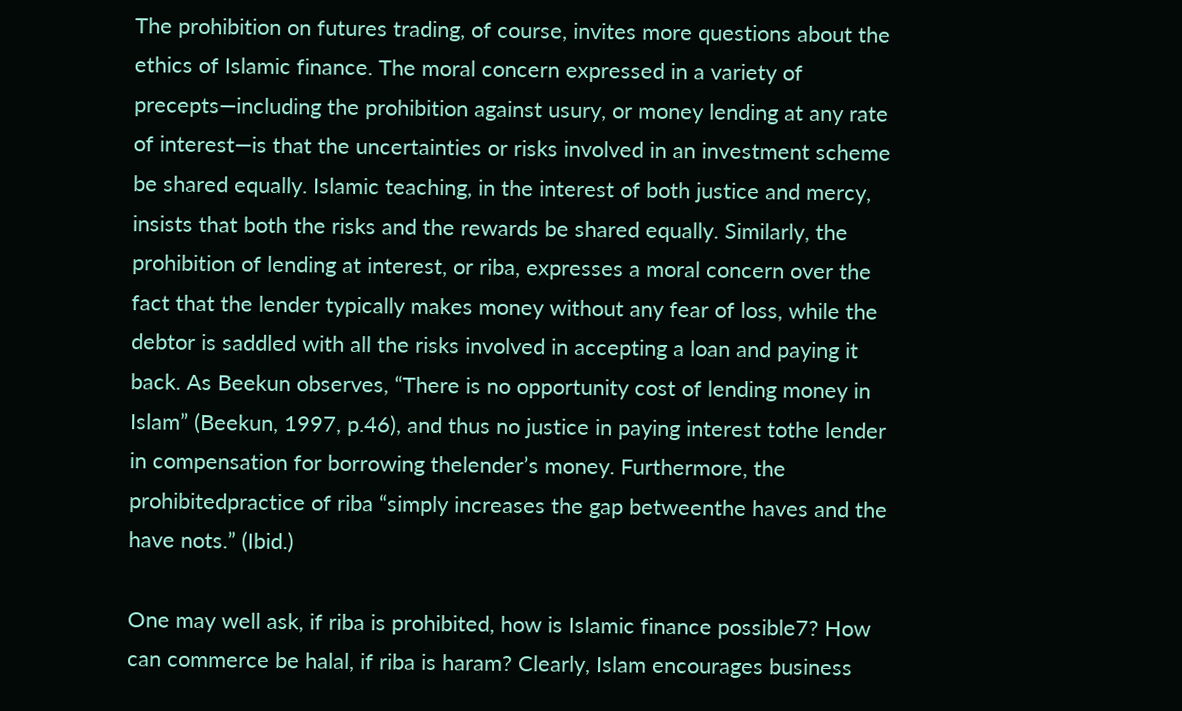The prohibition on futures trading, of course, invites more questions about the ethics of Islamic finance. The moral concern expressed in a variety of precepts—including the prohibition against usury, or money lending at any rate of interest—is that the uncertainties or risks involved in an investment scheme be shared equally. Islamic teaching, in the interest of both justice and mercy, insists that both the risks and the rewards be shared equally. Similarly, the prohibition of lending at interest, or riba, expresses a moral concern over the fact that the lender typically makes money without any fear of loss, while the debtor is saddled with all the risks involved in accepting a loan and paying it back. As Beekun observes, “There is no opportunity cost of lending money in Islam” (Beekun, 1997, p.46), and thus no justice in paying interest tothe lender in compensation for borrowing thelender’s money. Furthermore, the prohibitedpractice of riba “simply increases the gap betweenthe haves and the have nots.” (Ibid.)

One may well ask, if riba is prohibited, how is Islamic finance possible7? How can commerce be halal, if riba is haram? Clearly, Islam encourages business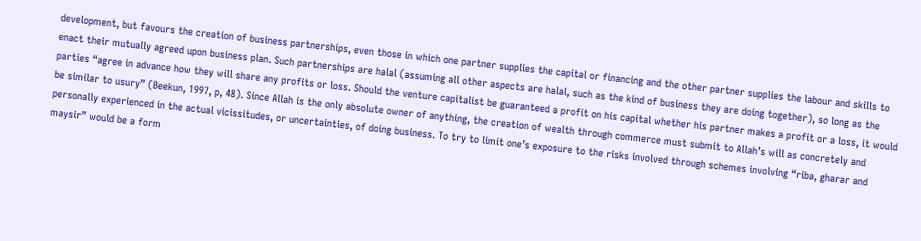development, but favours the creation of business partnerships, even those in which one partner supplies the capital or financing and the other partner supplies the labour and skills to enact their mutually agreed upon business plan. Such partnerships are halal (assuming all other aspects are halal, such as the kind of business they are doing together), so long as the parties “agree in advance how they will share any profits or loss. Should the venture capitalist be guaranteed a profit on his capital whether his partner makes a profit or a loss, it would be similar to usury” (Beekun, 1997, p, 48). Since Allah is the only absolute owner of anything, the creation of wealth through commerce must submit to Allah’s will as concretely and personally experienced in the actual vicissitudes, or uncertainties, of doing business. To try to limit one’s exposure to the risks involved through schemes involving “riba, gharar and maysir” would be a form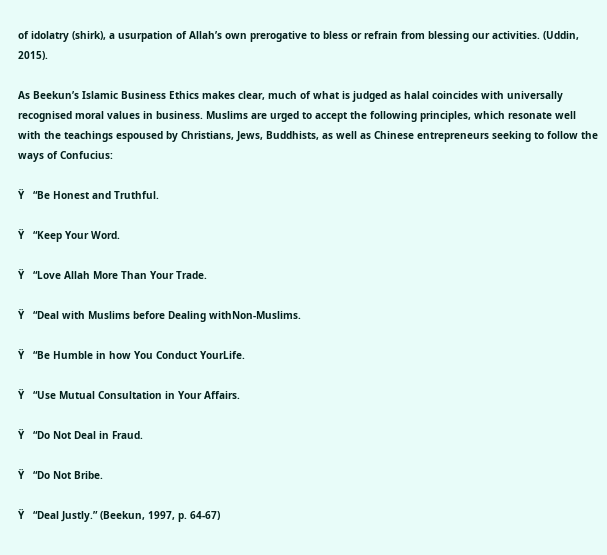of idolatry (shirk), a usurpation of Allah’s own prerogative to bless or refrain from blessing our activities. (Uddin, 2015).

As Beekun’s Islamic Business Ethics makes clear, much of what is judged as halal coincides with universally recognised moral values in business. Muslims are urged to accept the following principles, which resonate well with the teachings espoused by Christians, Jews, Buddhists, as well as Chinese entrepreneurs seeking to follow the ways of Confucius:

Ÿ   “Be Honest and Truthful.

Ÿ   “Keep Your Word.

Ÿ   “Love Allah More Than Your Trade.

Ÿ   “Deal with Muslims before Dealing withNon-Muslims.

Ÿ   “Be Humble in how You Conduct YourLife.

Ÿ   “Use Mutual Consultation in Your Affairs.

Ÿ   “Do Not Deal in Fraud.

Ÿ   “Do Not Bribe.

Ÿ   “Deal Justly.” (Beekun, 1997, p. 64-67)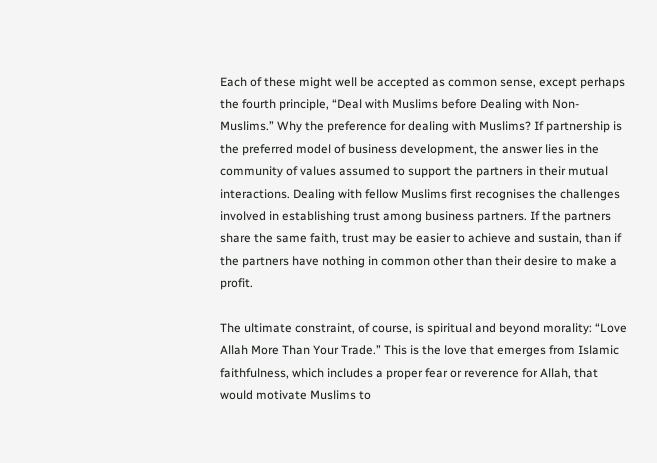Each of these might well be accepted as common sense, except perhaps the fourth principle, “Deal with Muslims before Dealing with Non-Muslims.” Why the preference for dealing with Muslims? If partnership is the preferred model of business development, the answer lies in the community of values assumed to support the partners in their mutual interactions. Dealing with fellow Muslims first recognises the challenges involved in establishing trust among business partners. If the partners share the same faith, trust may be easier to achieve and sustain, than if the partners have nothing in common other than their desire to make a profit.

The ultimate constraint, of course, is spiritual and beyond morality: “Love Allah More Than Your Trade.” This is the love that emerges from Islamic faithfulness, which includes a proper fear or reverence for Allah, that would motivate Muslims to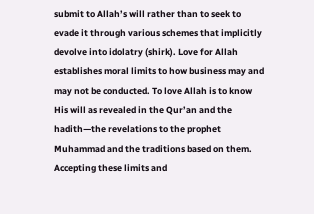submit to Allah’s will rather than to seek to evade it through various schemes that implicitly devolve into idolatry (shirk). Love for Allah establishes moral limits to how business may and may not be conducted. To love Allah is to know His will as revealed in the Qur’an and the hadith—the revelations to the prophet Muhammad and the traditions based on them. Accepting these limits and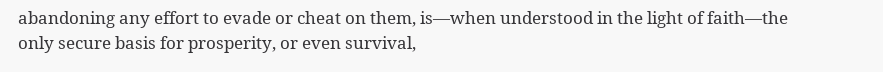abandoning any effort to evade or cheat on them, is—when understood in the light of faith—the only secure basis for prosperity, or even survival,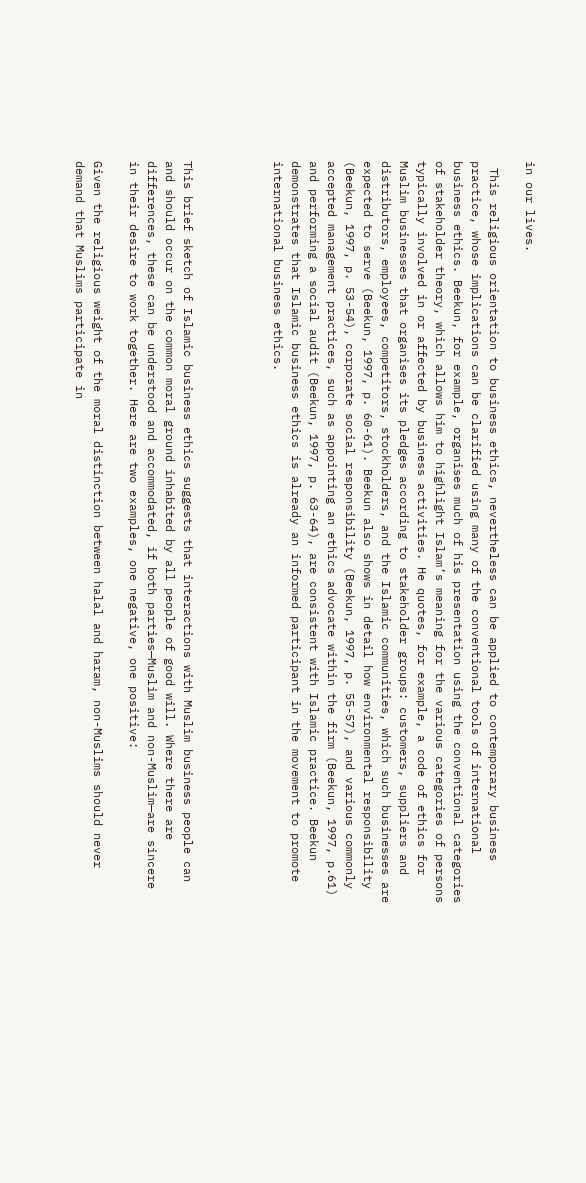in our lives.

 This religious orientation to business ethics, nevertheless can be applied to contemporary business practice, whose implications can be clarified using many of the conventional tools of international business ethics. Beekun, for example, organises much of his presentation using the conventional categories of stakeholder theory, which allows him to highlight Islam’s meaning for the various categories of persons typically involved in or affected by business activities. He quotes, for example, a code of ethics for Muslim businesses that organises its pledges according to stakeholder groups: customers, suppliers and distributors, employees, competitors, stockholders, and the Islamic communities, which such businesses are expected to serve (Beekun, 1997, p. 60-61). Beekun also shows in detail how environmental responsibility (Beekun, 1997, p. 53-54), corporate social responsibility (Beekun, 1997, p. 55-57), and various commonly accepted management practices, such as appointing an ethics advocate within the firm (Beekun, 1997, p.61) and performing a social audit (Beekun, 1997, p. 63-64), are consistent with Islamic practice. Beekun demonstrates that Islamic business ethics is already an informed participant in the movement to promote international business ethics.




This brief sketch of Islamic business ethics suggests that interactions with Muslim business people can and should occur on the common moral ground inhabited by all people of good will. Where there are differences, these can be understood and accommodated, if both parties—Muslim and non-Muslim—are sincere in their desire to work together. Here are two examples, one negative, one positive:

Given the religious weight of the moral distinction between halal and haram, non-Muslims should never demand that Muslims participate in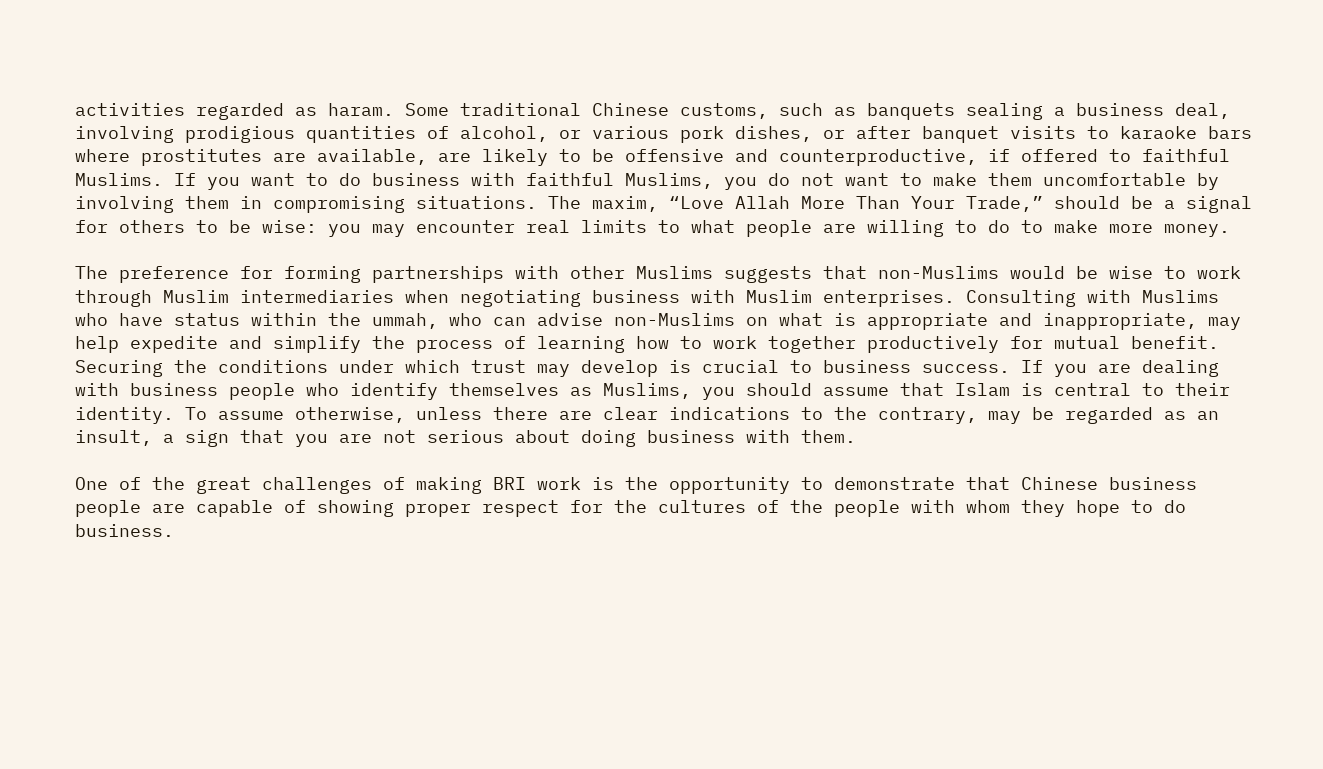activities regarded as haram. Some traditional Chinese customs, such as banquets sealing a business deal, involving prodigious quantities of alcohol, or various pork dishes, or after banquet visits to karaoke bars where prostitutes are available, are likely to be offensive and counterproductive, if offered to faithful Muslims. If you want to do business with faithful Muslims, you do not want to make them uncomfortable by involving them in compromising situations. The maxim, “Love Allah More Than Your Trade,” should be a signal for others to be wise: you may encounter real limits to what people are willing to do to make more money.

The preference for forming partnerships with other Muslims suggests that non-Muslims would be wise to work through Muslim intermediaries when negotiating business with Muslim enterprises. Consulting with Muslims who have status within the ummah, who can advise non-Muslims on what is appropriate and inappropriate, may help expedite and simplify the process of learning how to work together productively for mutual benefit. Securing the conditions under which trust may develop is crucial to business success. If you are dealing with business people who identify themselves as Muslims, you should assume that Islam is central to their identity. To assume otherwise, unless there are clear indications to the contrary, may be regarded as an insult, a sign that you are not serious about doing business with them.

One of the great challenges of making BRI work is the opportunity to demonstrate that Chinese business people are capable of showing proper respect for the cultures of the people with whom they hope to do business.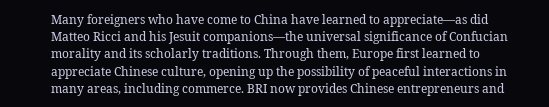Many foreigners who have come to China have learned to appreciate—as did Matteo Ricci and his Jesuit companions—the universal significance of Confucian morality and its scholarly traditions. Through them, Europe first learned to appreciate Chinese culture, opening up the possibility of peaceful interactions in many areas, including commerce. BRI now provides Chinese entrepreneurs and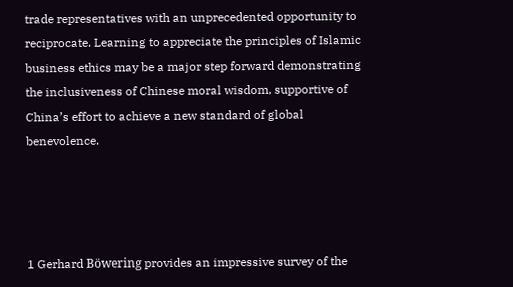trade representatives with an unprecedented opportunity to reciprocate. Learning to appreciate the principles of Islamic business ethics may be a major step forward demonstrating the inclusiveness of Chinese moral wisdom, supportive of China’s effort to achieve a new standard of global benevolence.




1 Gerhard Böwering provides an impressive survey of the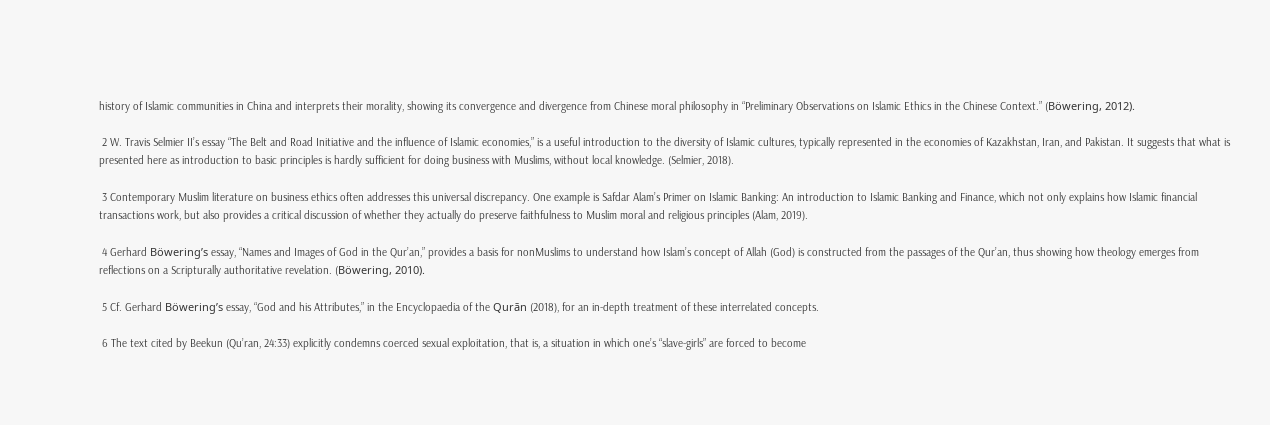history of Islamic communities in China and interprets their morality, showing its convergence and divergence from Chinese moral philosophy in “Preliminary Observations on Islamic Ethics in the Chinese Context.” (Böwering, 2012).

 2 W. Travis Selmier II’s essay “The Belt and Road Initiative and the influence of Islamic economies,” is a useful introduction to the diversity of Islamic cultures, typically represented in the economies of Kazakhstan, Iran, and Pakistan. It suggests that what is presented here as introduction to basic principles is hardly sufficient for doing business with Muslims, without local knowledge. (Selmier, 2018).

 3 Contemporary Muslim literature on business ethics often addresses this universal discrepancy. One example is Safdar Alam’s Primer on Islamic Banking: An introduction to Islamic Banking and Finance, which not only explains how Islamic financial transactions work, but also provides a critical discussion of whether they actually do preserve faithfulness to Muslim moral and religious principles (Alam, 2019).

 4 Gerhard Böwering’s essay, “Names and Images of God in the Qur’an,” provides a basis for nonMuslims to understand how Islam’s concept of Allah (God) is constructed from the passages of the Qur’an, thus showing how theology emerges from reflections on a Scripturally authoritative revelation. (Böwering, 2010).

 5 Cf. Gerhard Böwering’s essay, “God and his Attributes,” in the Encyclopaedia of the Qurān (2018), for an in-depth treatment of these interrelated concepts.

 6 The text cited by Beekun (Qu’ran, 24:33) explicitly condemns coerced sexual exploitation, that is, a situation in which one’s “slave-girls” are forced to become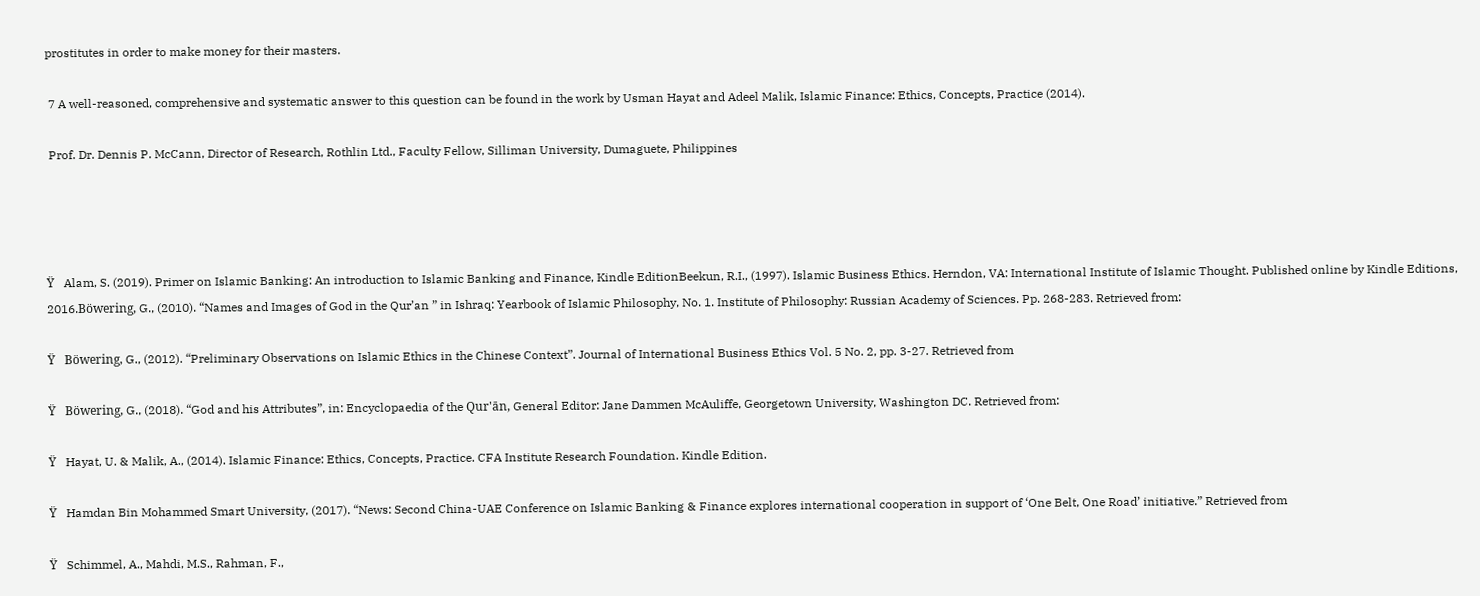prostitutes in order to make money for their masters.

 7 A well-reasoned, comprehensive and systematic answer to this question can be found in the work by Usman Hayat and Adeel Malik, Islamic Finance: Ethics, Concepts, Practice (2014).

 Prof. Dr. Dennis P. McCann, Director of Research, Rothlin Ltd., Faculty Fellow, Silliman University, Dumaguete, Philippines




Ÿ   Alam, S. (2019). Primer on Islamic Banking: An introduction to Islamic Banking and Finance, Kindle EditionBeekun, R.I., (1997). Islamic Business Ethics. Herndon, VA: International Institute of Islamic Thought. Published online by Kindle Editions, 2016.Böwering, G., (2010). “Names and Images of God in the Qur’an ” in Ishraq: Yearbook of Islamic Philosophy, No. 1. Institute of Philosophy: Russian Academy of Sciences. Pp. 268-283. Retrieved from:

Ÿ   Böwering, G., (2012). “Preliminary Observations on Islamic Ethics in the Chinese Context”. Journal of International Business Ethics Vol. 5 No. 2, pp. 3-27. Retrieved from

Ÿ   Böwering, G., (2018). “God and his Attributes”, in: Encyclopaedia of the Qur'ān, General Editor: Jane Dammen McAuliffe, Georgetown University, Washington DC. Retrieved from:

Ÿ   Hayat, U. & Malik, A., (2014). Islamic Finance: Ethics, Concepts, Practice. CFA Institute Research Foundation. Kindle Edition.

Ÿ   Hamdan Bin Mohammed Smart University, (2017). “News: Second China-UAE Conference on Islamic Banking & Finance explores international cooperation in support of ‘One Belt, One Road’ initiative.” Retrieved from

Ÿ   Schimmel, A., Mahdi, M.S., Rahman, F.,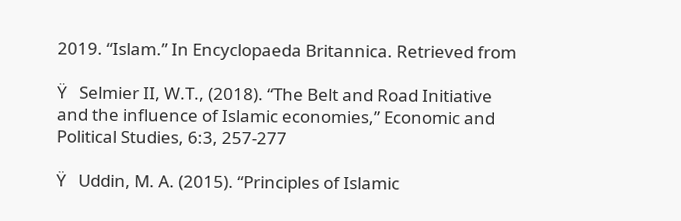2019. “Islam.” In Encyclopaeda Britannica. Retrieved from

Ÿ   Selmier II, W.T., (2018). “The Belt and Road Initiative and the influence of Islamic economies,” Economic and Political Studies, 6:3, 257-277

Ÿ   Uddin, M. A. (2015). “Principles of Islamic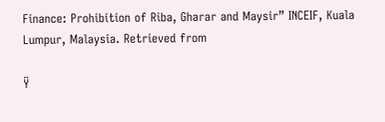Finance: Prohibition of Riba, Gharar and Maysir” INCEIF, Kuala Lumpur, Malaysia. Retrieved from

Ÿ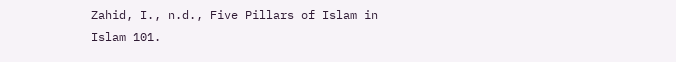Zahid, I., n.d., Five Pillars of Islam in Islam 101.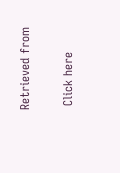Retrieved from


 Click here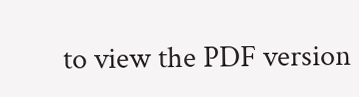to view the PDF version